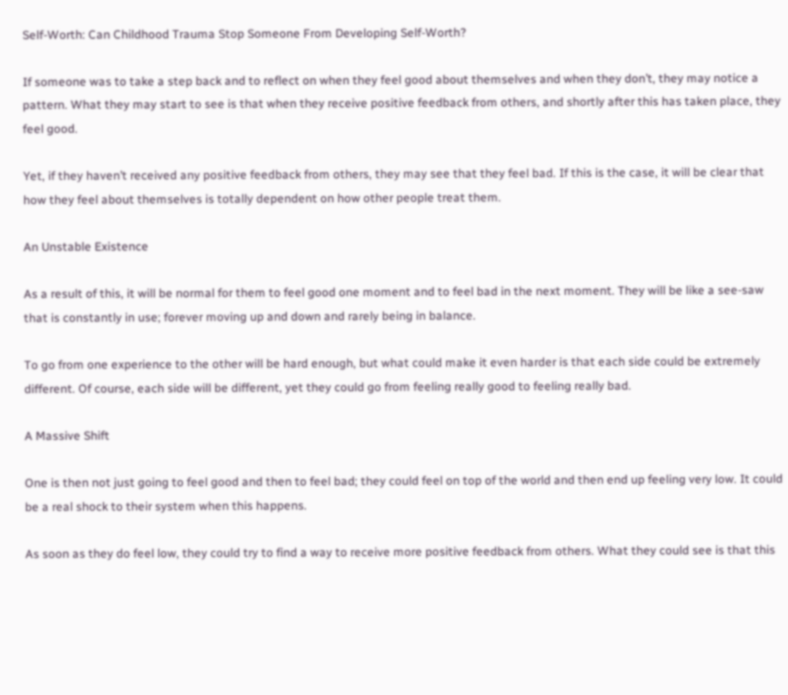Self-Worth: Can Childhood Trauma Stop Someone From Developing Self-Worth?

If someone was to take a step back and to reflect on when they feel good about themselves and when they don’t, they may notice a pattern. What they may start to see is that when they receive positive feedback from others, and shortly after this has taken place, they feel good.

Yet, if they haven’t received any positive feedback from others, they may see that they feel bad. If this is the case, it will be clear that how they feel about themselves is totally dependent on how other people treat them.

An Unstable Existence

As a result of this, it will be normal for them to feel good one moment and to feel bad in the next moment. They will be like a see-saw that is constantly in use; forever moving up and down and rarely being in balance.

To go from one experience to the other will be hard enough, but what could make it even harder is that each side could be extremely different. Of course, each side will be different, yet they could go from feeling really good to feeling really bad.

A Massive Shift

One is then not just going to feel good and then to feel bad; they could feel on top of the world and then end up feeling very low. It could be a real shock to their system when this happens.

As soon as they do feel low, they could try to find a way to receive more positive feedback from others. What they could see is that this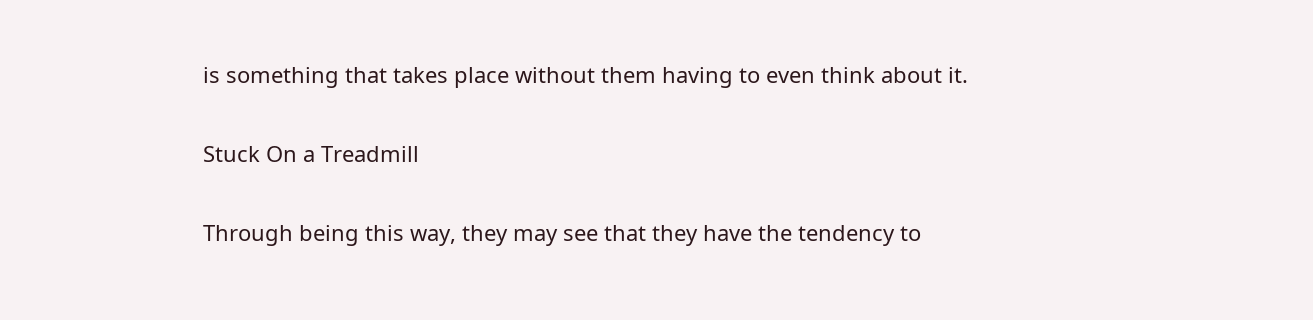is something that takes place without them having to even think about it.

Stuck On a Treadmill

Through being this way, they may see that they have the tendency to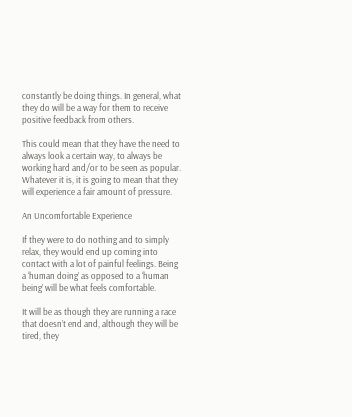constantly be doing things. In general, what they do will be a way for them to receive positive feedback from others.

This could mean that they have the need to always look a certain way, to always be working hard and/or to be seen as popular. Whatever it is, it is going to mean that they will experience a fair amount of pressure.

An Uncomfortable Experience

If they were to do nothing and to simply relax, they would end up coming into contact with a lot of painful feelings. Being a ‘human doing’ as opposed to a ‘human being’ will be what feels comfortable.

It will be as though they are running a race that doesn’t end and, although they will be tired, they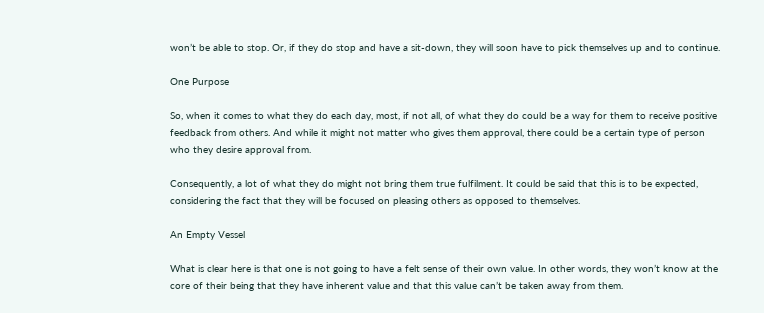won’t be able to stop. Or, if they do stop and have a sit-down, they will soon have to pick themselves up and to continue.

One Purpose

So, when it comes to what they do each day, most, if not all, of what they do could be a way for them to receive positive feedback from others. And while it might not matter who gives them approval, there could be a certain type of person who they desire approval from.

Consequently, a lot of what they do might not bring them true fulfilment. It could be said that this is to be expected, considering the fact that they will be focused on pleasing others as opposed to themselves.

An Empty Vessel

What is clear here is that one is not going to have a felt sense of their own value. In other words, they won’t know at the core of their being that they have inherent value and that this value can’t be taken away from them.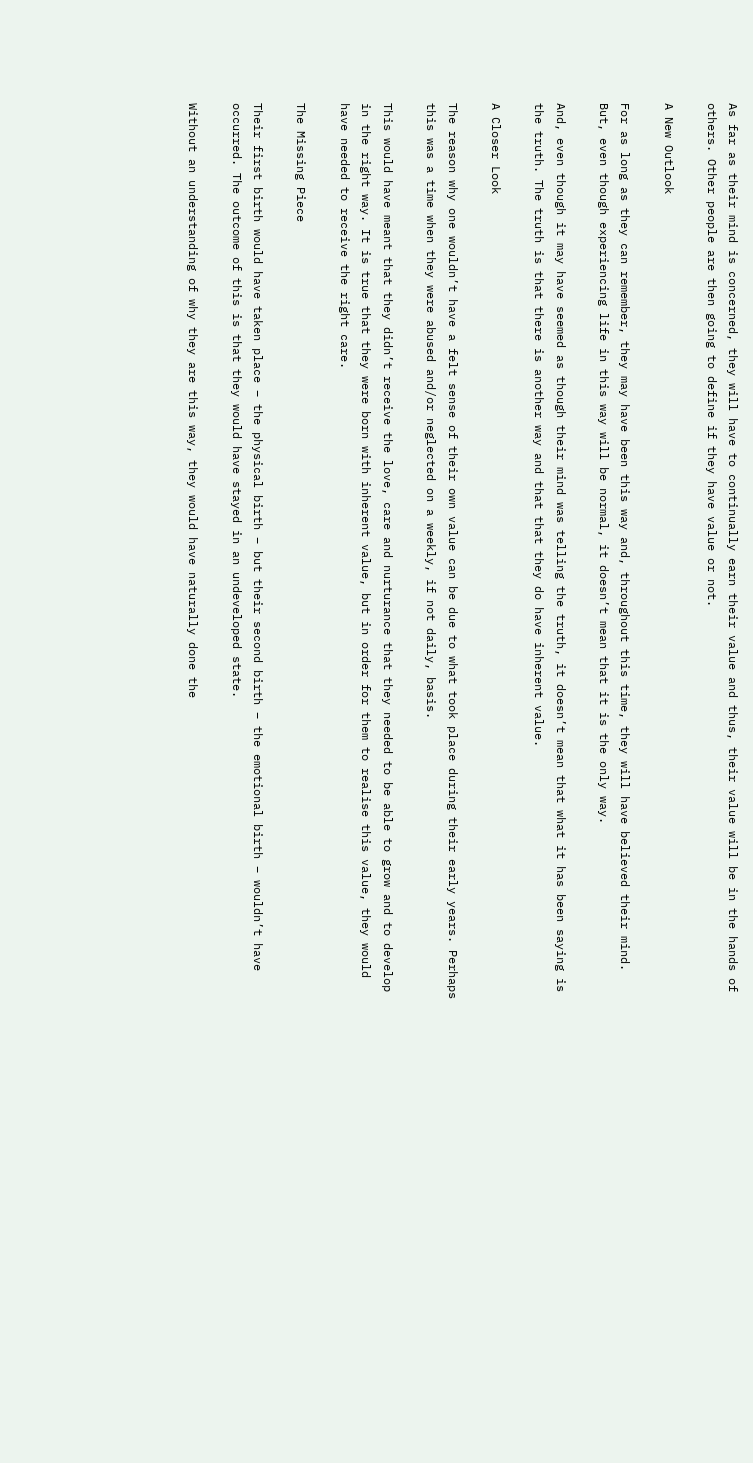As far as their mind is concerned, they will have to continually earn their value and thus, their value will be in the hands of others. Other people are then going to define if they have value or not.

A New Outlook

For as long as they can remember, they may have been this way and, throughout this time, they will have believed their mind. But, even though experiencing life in this way will be normal, it doesn’t mean that it is the only way.

And, even though it may have seemed as though their mind was telling the truth, it doesn’t mean that what it has been saying is the truth. The truth is that there is another way and that that they do have inherent value.

A Closer Look

The reason why one wouldn’t have a felt sense of their own value can be due to what took place during their early years. Perhaps this was a time when they were abused and/or neglected on a weekly, if not daily, basis.

This would have meant that they didn’t receive the love, care and nurturance that they needed to be able to grow and to develop in the right way. It is true that they were born with inherent value, but in order for them to realise this value, they would have needed to receive the right care.

The Missing Piece

Their first birth would have taken place – the physical birth – but their second birth – the emotional birth – wouldn’t have occurred. The outcome of this is that they would have stayed in an undeveloped state.

Without an understanding of why they are this way, they would have naturally done the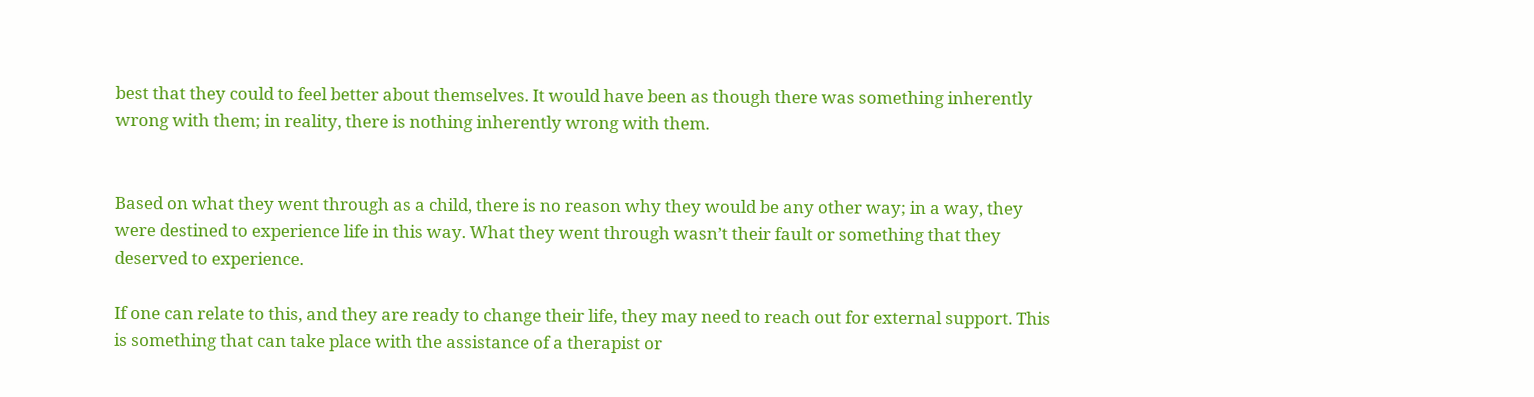best that they could to feel better about themselves. It would have been as though there was something inherently wrong with them; in reality, there is nothing inherently wrong with them.


Based on what they went through as a child, there is no reason why they would be any other way; in a way, they were destined to experience life in this way. What they went through wasn’t their fault or something that they deserved to experience.

If one can relate to this, and they are ready to change their life, they may need to reach out for external support. This is something that can take place with the assistance of a therapist or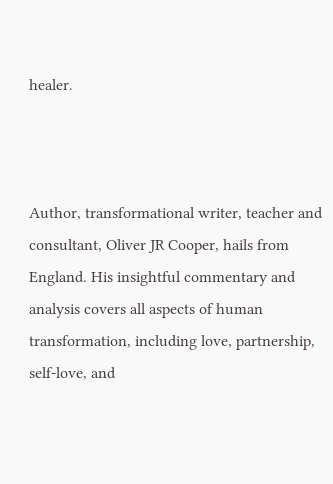healer.



Author, transformational writer, teacher and consultant, Oliver JR Cooper, hails from England. His insightful commentary and analysis covers all aspects of human transformation, including love, partnership, self-love, and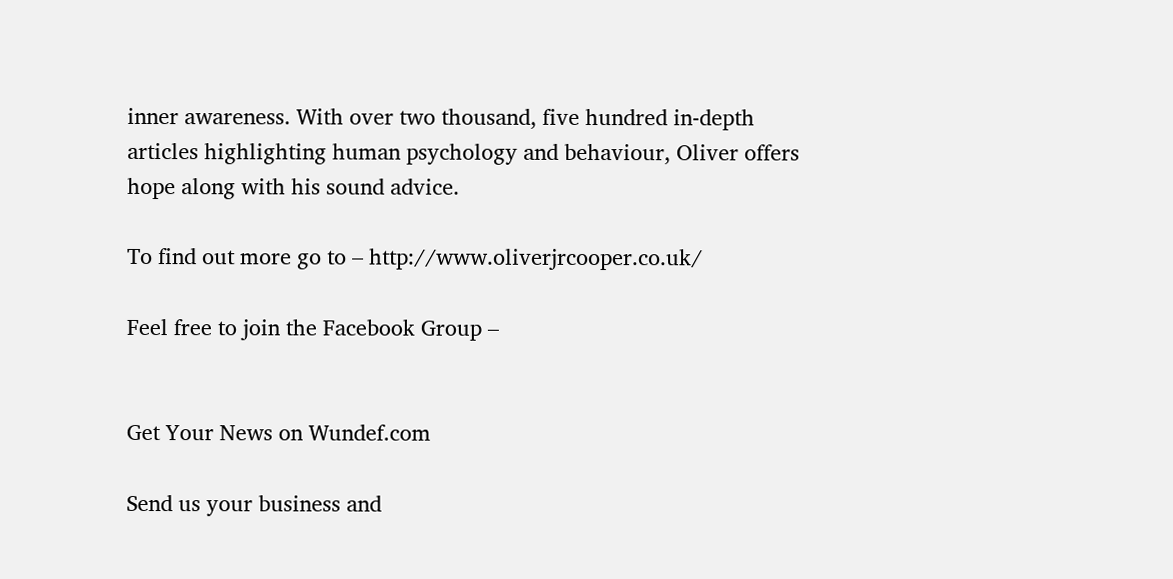inner awareness. With over two thousand, five hundred in-depth articles highlighting human psychology and behaviour, Oliver offers hope along with his sound advice.

To find out more go to – http://www.oliverjrcooper.co.uk/

Feel free to join the Facebook Group –


Get Your News on Wundef.com

Send us your business and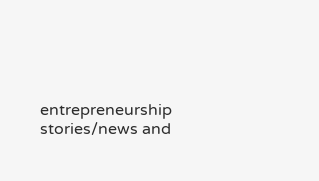entrepreneurship stories/news and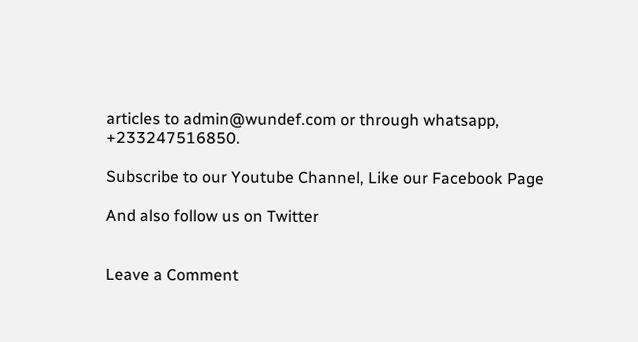articles to admin@wundef.com or through whatsapp, +233247516850.

Subscribe to our Youtube Channel, Like our Facebook Page

And also follow us on Twitter


Leave a Comment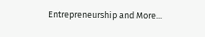Entrepreneurship and More...